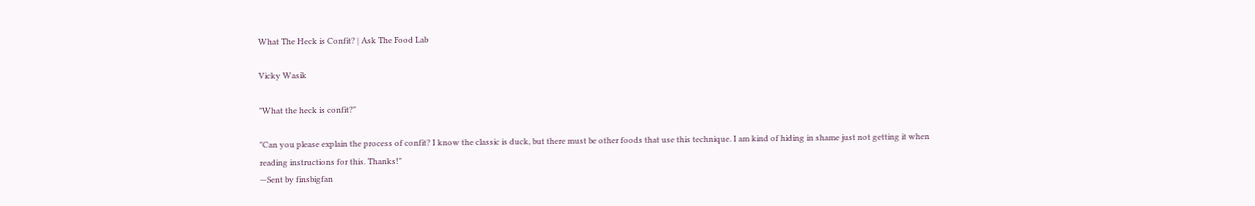What The Heck is Confit? | Ask The Food Lab

Vicky Wasik

"What the heck is confit?"

"Can you please explain the process of confit? I know the classic is duck, but there must be other foods that use this technique. I am kind of hiding in shame just not getting it when reading instructions for this. Thanks!"
—Sent by finsbigfan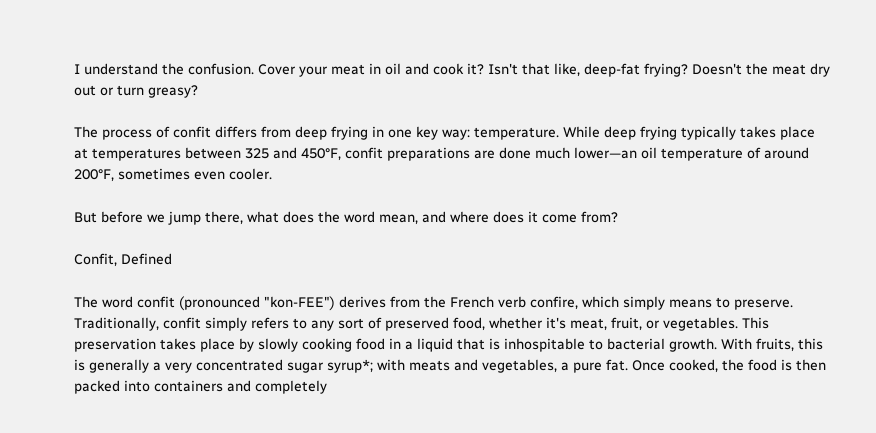I understand the confusion. Cover your meat in oil and cook it? Isn't that like, deep-fat frying? Doesn't the meat dry out or turn greasy?

The process of confit differs from deep frying in one key way: temperature. While deep frying typically takes place at temperatures between 325 and 450°F, confit preparations are done much lower—an oil temperature of around 200°F, sometimes even cooler.

But before we jump there, what does the word mean, and where does it come from?

Confit, Defined

The word confit (pronounced "kon-FEE") derives from the French verb confire, which simply means to preserve. Traditionally, confit simply refers to any sort of preserved food, whether it's meat, fruit, or vegetables. This preservation takes place by slowly cooking food in a liquid that is inhospitable to bacterial growth. With fruits, this is generally a very concentrated sugar syrup*; with meats and vegetables, a pure fat. Once cooked, the food is then packed into containers and completely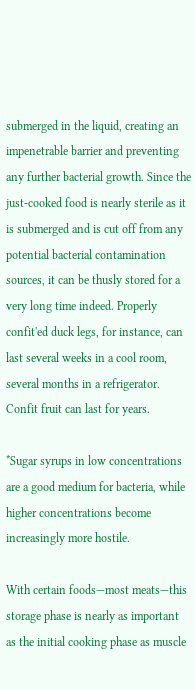submerged in the liquid, creating an impenetrable barrier and preventing any further bacterial growth. Since the just-cooked food is nearly sterile as it is submerged and is cut off from any potential bacterial contamination sources, it can be thusly stored for a very long time indeed. Properly confit'ed duck legs, for instance, can last several weeks in a cool room, several months in a refrigerator. Confit fruit can last for years.

*Sugar syrups in low concentrations are a good medium for bacteria, while higher concentrations become increasingly more hostile.

With certain foods—most meats—this storage phase is nearly as important as the initial cooking phase as muscle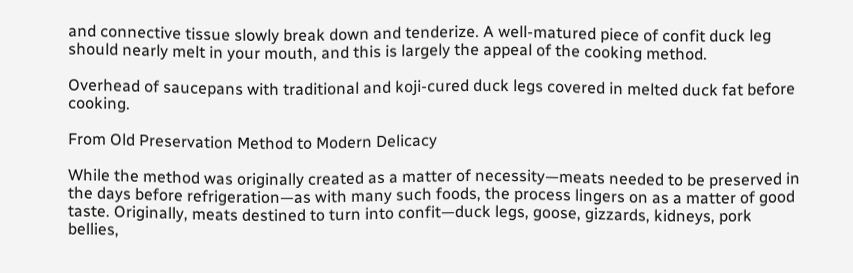and connective tissue slowly break down and tenderize. A well-matured piece of confit duck leg should nearly melt in your mouth, and this is largely the appeal of the cooking method.

Overhead of saucepans with traditional and koji-cured duck legs covered in melted duck fat before cooking.

From Old Preservation Method to Modern Delicacy

While the method was originally created as a matter of necessity—meats needed to be preserved in the days before refrigeration—as with many such foods, the process lingers on as a matter of good taste. Originally, meats destined to turn into confit—duck legs, goose, gizzards, kidneys, pork bellies,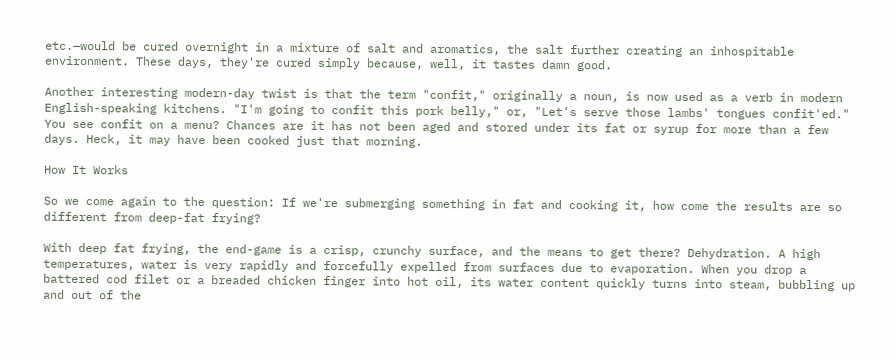etc.—would be cured overnight in a mixture of salt and aromatics, the salt further creating an inhospitable environment. These days, they're cured simply because, well, it tastes damn good.

Another interesting modern-day twist is that the term "confit," originally a noun, is now used as a verb in modern English-speaking kitchens. "I'm going to confit this pork belly," or, "Let's serve those lambs' tongues confit'ed." You see confit on a menu? Chances are it has not been aged and stored under its fat or syrup for more than a few days. Heck, it may have been cooked just that morning.

How It Works

So we come again to the question: If we're submerging something in fat and cooking it, how come the results are so different from deep-fat frying?

With deep fat frying, the end-game is a crisp, crunchy surface, and the means to get there? Dehydration. A high temperatures, water is very rapidly and forcefully expelled from surfaces due to evaporation. When you drop a battered cod filet or a breaded chicken finger into hot oil, its water content quickly turns into steam, bubbling up and out of the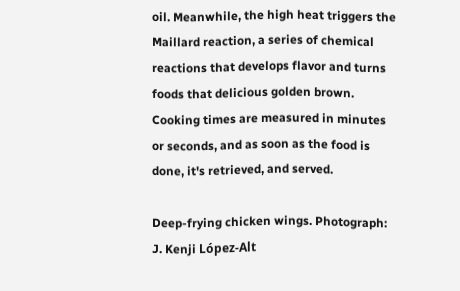oil. Meanwhile, the high heat triggers the Maillard reaction, a series of chemical reactions that develops flavor and turns foods that delicious golden brown. Cooking times are measured in minutes or seconds, and as soon as the food is done, it's retrieved, and served.

Deep-frying chicken wings. Photograph: J. Kenji López-Alt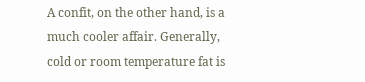A confit, on the other hand, is a much cooler affair. Generally, cold or room temperature fat is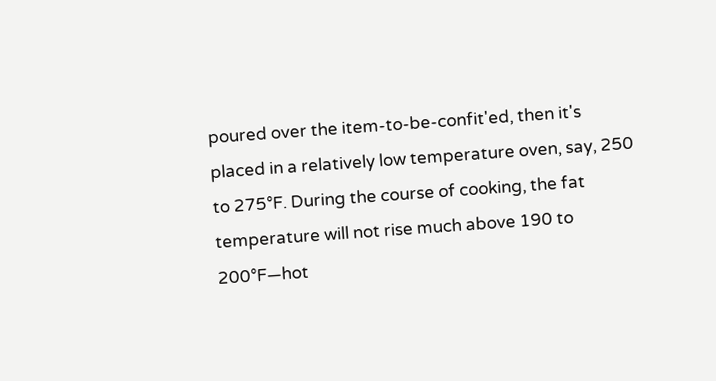poured over the item-to-be-confit'ed, then it's placed in a relatively low temperature oven, say, 250 to 275°F. During the course of cooking, the fat temperature will not rise much above 190 to 200°F—hot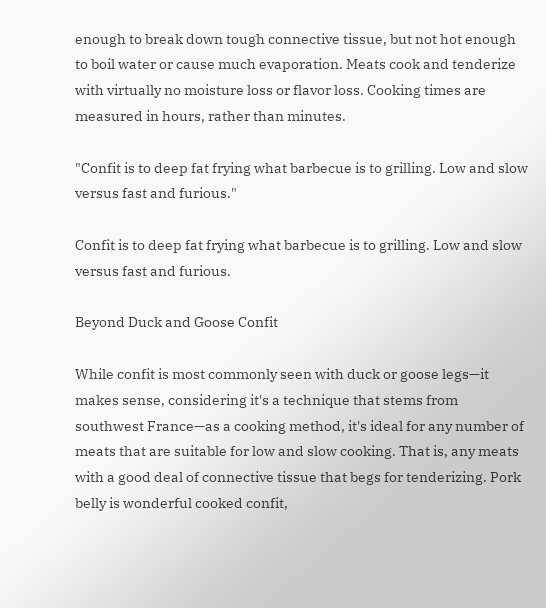enough to break down tough connective tissue, but not hot enough to boil water or cause much evaporation. Meats cook and tenderize with virtually no moisture loss or flavor loss. Cooking times are measured in hours, rather than minutes.

"Confit is to deep fat frying what barbecue is to grilling. Low and slow versus fast and furious."

Confit is to deep fat frying what barbecue is to grilling. Low and slow versus fast and furious.

Beyond Duck and Goose Confit

While confit is most commonly seen with duck or goose legs—it makes sense, considering it's a technique that stems from southwest France—as a cooking method, it's ideal for any number of meats that are suitable for low and slow cooking. That is, any meats with a good deal of connective tissue that begs for tenderizing. Pork belly is wonderful cooked confit,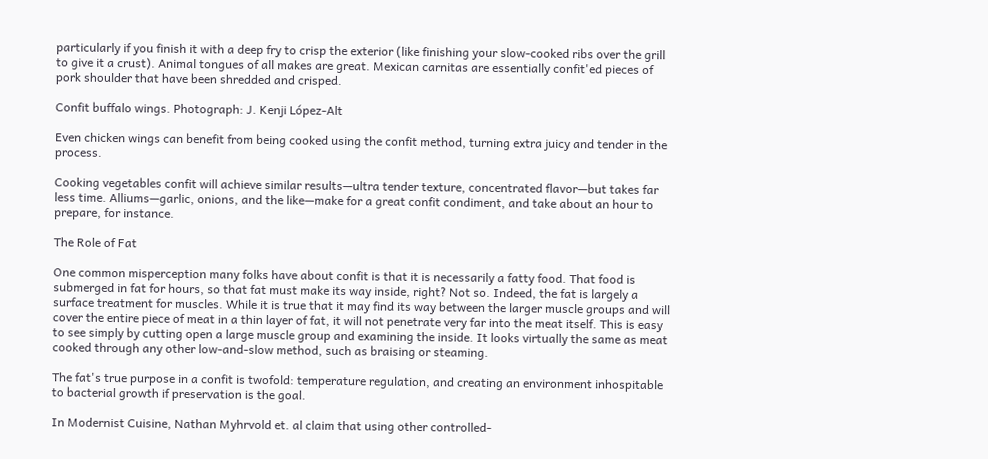particularly if you finish it with a deep fry to crisp the exterior (like finishing your slow-cooked ribs over the grill to give it a crust). Animal tongues of all makes are great. Mexican carnitas are essentially confit'ed pieces of pork shoulder that have been shredded and crisped.

Confit buffalo wings. Photograph: J. Kenji López-Alt

Even chicken wings can benefit from being cooked using the confit method, turning extra juicy and tender in the process.

Cooking vegetables confit will achieve similar results—ultra tender texture, concentrated flavor—but takes far less time. Alliums—garlic, onions, and the like—make for a great confit condiment, and take about an hour to prepare, for instance.

The Role of Fat

One common misperception many folks have about confit is that it is necessarily a fatty food. That food is submerged in fat for hours, so that fat must make its way inside, right? Not so. Indeed, the fat is largely a surface treatment for muscles. While it is true that it may find its way between the larger muscle groups and will cover the entire piece of meat in a thin layer of fat, it will not penetrate very far into the meat itself. This is easy to see simply by cutting open a large muscle group and examining the inside. It looks virtually the same as meat cooked through any other low-and-slow method, such as braising or steaming.

The fat's true purpose in a confit is twofold: temperature regulation, and creating an environment inhospitable to bacterial growth if preservation is the goal.

In Modernist Cuisine, Nathan Myhrvold et. al claim that using other controlled-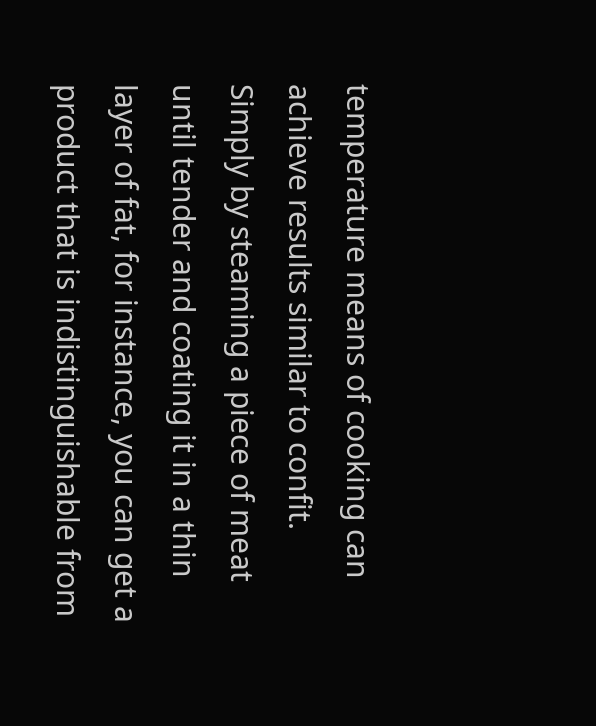temperature means of cooking can achieve results similar to confit. Simply by steaming a piece of meat until tender and coating it in a thin layer of fat, for instance, you can get a product that is indistinguishable from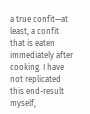a true confit—at least, a confit that is eaten immediately after cooking. I have not replicated this end-result myself,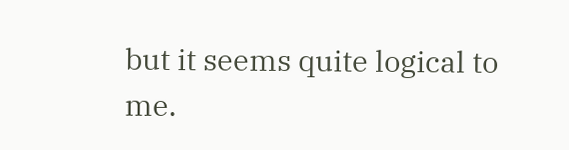but it seems quite logical to me.